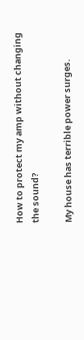How to protect my amp without changing the sound?

My house has terrible power surges.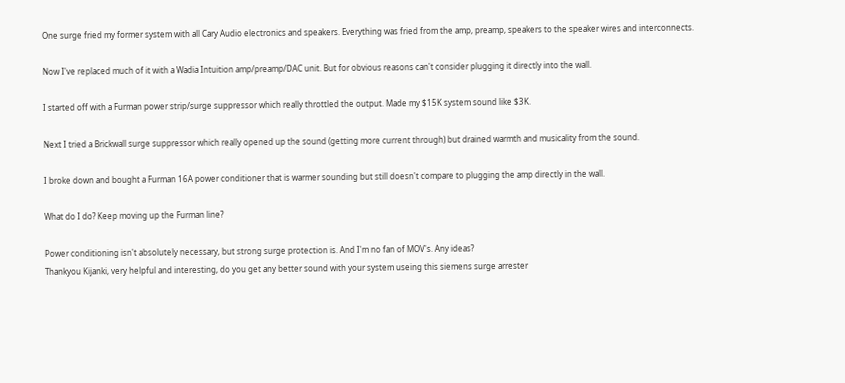One surge fried my former system with all Cary Audio electronics and speakers. Everything was fried from the amp, preamp, speakers to the speaker wires and interconnects.

Now I've replaced much of it with a Wadia Intuition amp/preamp/DAC unit. But for obvious reasons can't consider plugging it directly into the wall.

I started off with a Furman power strip/surge suppressor which really throttled the output. Made my $15K system sound like $3K.

Next I tried a Brickwall surge suppressor which really opened up the sound (getting more current through) but drained warmth and musicality from the sound.

I broke down and bought a Furman 16A power conditioner that is warmer sounding but still doesn't compare to plugging the amp directly in the wall.

What do I do? Keep moving up the Furman line?

Power conditioning isn't absolutely necessary, but strong surge protection is. And I'm no fan of MOV's. Any ideas?
Thankyou Kijanki, very helpful and interesting, do you get any better sound with your system useing this siemens surge arrester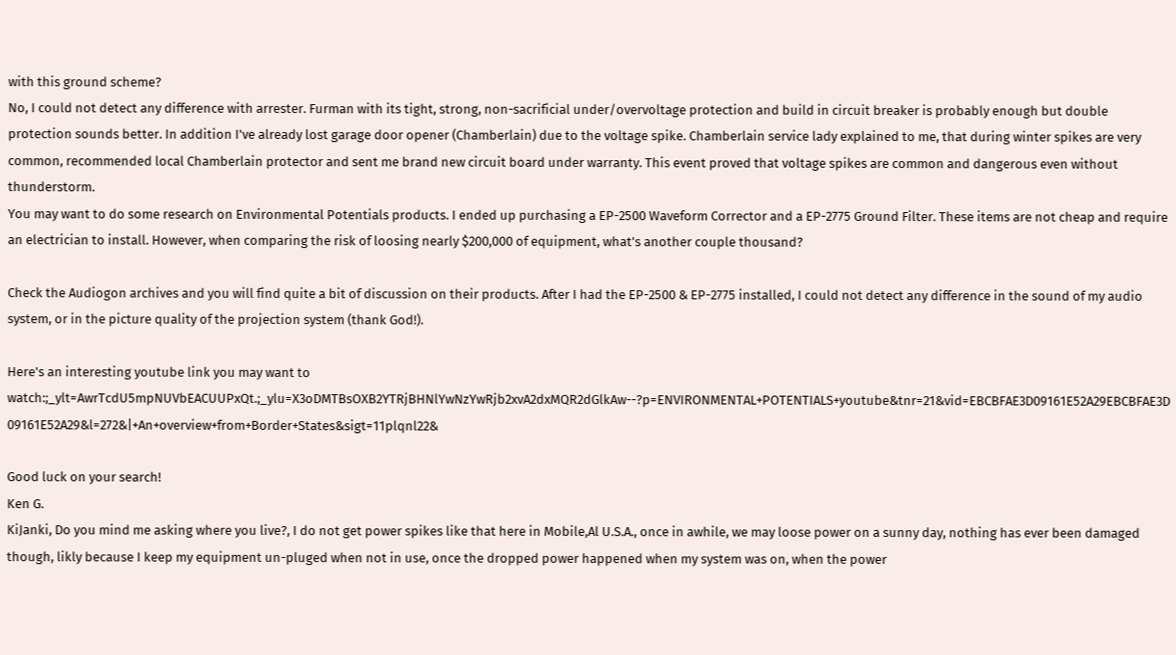with this ground scheme?
No, I could not detect any difference with arrester. Furman with its tight, strong, non-sacrificial under/overvoltage protection and build in circuit breaker is probably enough but double protection sounds better. In addition I've already lost garage door opener (Chamberlain) due to the voltage spike. Chamberlain service lady explained to me, that during winter spikes are very common, recommended local Chamberlain protector and sent me brand new circuit board under warranty. This event proved that voltage spikes are common and dangerous even without thunderstorm.
You may want to do some research on Environmental Potentials products. I ended up purchasing a EP-2500 Waveform Corrector and a EP-2775 Ground Filter. These items are not cheap and require an electrician to install. However, when comparing the risk of loosing nearly $200,000 of equipment, what's another couple thousand?

Check the Audiogon archives and you will find quite a bit of discussion on their products. After I had the EP-2500 & EP-2775 installed, I could not detect any difference in the sound of my audio system, or in the picture quality of the projection system (thank God!).

Here's an interesting youtube link you may want to watch:;_ylt=AwrTcdU5mpNUVbEACUUPxQt.;_ylu=X3oDMTBsOXB2YTRjBHNlYwNzYwRjb2xvA2dxMQR2dGlkAw--?p=ENVIRONMENTAL+POTENTIALS+youtube&tnr=21&vid=EBCBFAE3D09161E52A29EBCBFAE3D09161E52A29&l=272&|+An+overview+from+Border+States&sigt=11plqnl22&

Good luck on your search!
Ken G.
KiJanki, Do you mind me asking where you live?, I do not get power spikes like that here in Mobile,Al U.S.A., once in awhile, we may loose power on a sunny day, nothing has ever been damaged though, likly because I keep my equipment un-pluged when not in use, once the dropped power happened when my system was on, when the power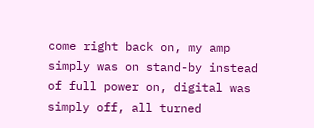come right back on, my amp simply was on stand-by instead of full power on, digital was simply off, all turned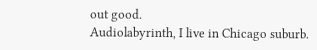out good.
Audiolabyrinth, I live in Chicago suburb.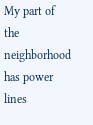My part of the neighborhood has power lines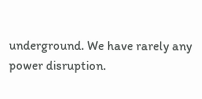underground. We have rarely any power disruption.